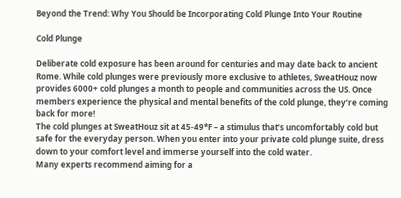Beyond the Trend: Why You Should be Incorporating Cold Plunge Into Your Routine

Cold Plunge

Deliberate cold exposure has been around for centuries and may date back to ancient Rome. While cold plunges were previously more exclusive to athletes, SweatHouz now provides 6000+ cold plunges a month to people and communities across the US. Once members experience the physical and mental benefits of the cold plunge, they’re coming back for more!
The cold plunges at SweatHouz sit at 45-49*F – a stimulus that’s uncomfortably cold but safe for the everyday person. When you enter into your private cold plunge suite, dress down to your comfort level and immerse yourself into the cold water.
Many experts recommend aiming for a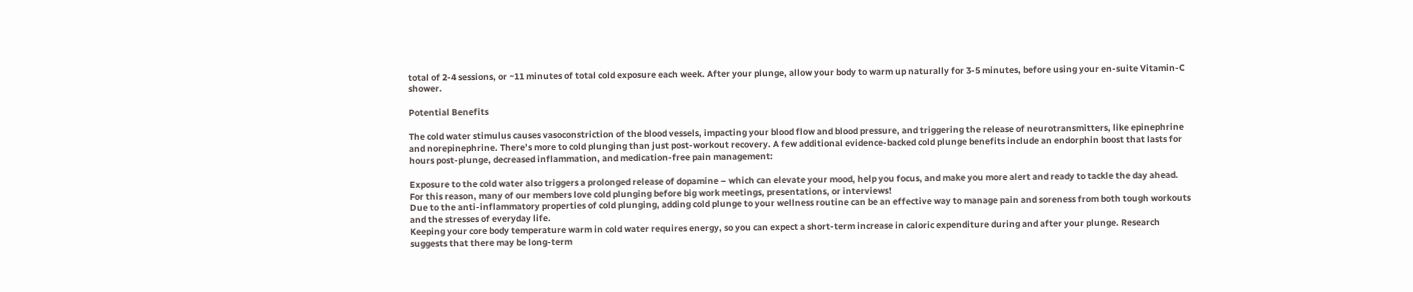total of 2-4 sessions, or ~11 minutes of total cold exposure each week. After your plunge, allow your body to warm up naturally for 3-5 minutes, before using your en-suite Vitamin-C shower.

Potential Benefits

The cold water stimulus causes vasoconstriction of the blood vessels, impacting your blood flow and blood pressure, and triggering the release of neurotransmitters, like epinephrine and norepinephrine. There’s more to cold plunging than just post-workout recovery. A few additional evidence-backed cold plunge benefits include an endorphin boost that lasts for hours post-plunge, decreased inflammation, and medication-free pain management:

Exposure to the cold water also triggers a prolonged release of dopamine – which can elevate your mood, help you focus, and make you more alert and ready to tackle the day ahead. For this reason, many of our members love cold plunging before big work meetings, presentations, or interviews!
Due to the anti-inflammatory properties of cold plunging, adding cold plunge to your wellness routine can be an effective way to manage pain and soreness from both tough workouts and the stresses of everyday life.
Keeping your core body temperature warm in cold water requires energy, so you can expect a short-term increase in caloric expenditure during and after your plunge. Research suggests that there may be long-term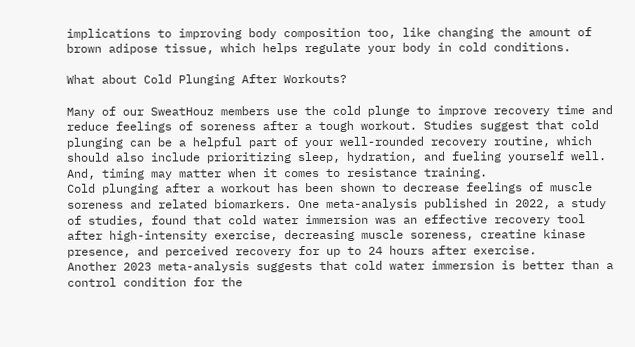implications to improving body composition too, like changing the amount of brown adipose tissue, which helps regulate your body in cold conditions.

What about Cold Plunging After Workouts?

Many of our SweatHouz members use the cold plunge to improve recovery time and reduce feelings of soreness after a tough workout. Studies suggest that cold plunging can be a helpful part of your well-rounded recovery routine, which should also include prioritizing sleep, hydration, and fueling yourself well. And, timing may matter when it comes to resistance training.
Cold plunging after a workout has been shown to decrease feelings of muscle soreness and related biomarkers. One meta-analysis published in 2022, a study of studies, found that cold water immersion was an effective recovery tool after high-intensity exercise, decreasing muscle soreness, creatine kinase presence, and perceived recovery for up to 24 hours after exercise.
Another 2023 meta-analysis suggests that cold water immersion is better than a control condition for the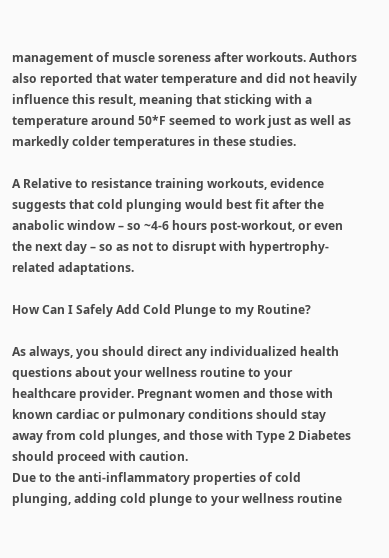management of muscle soreness after workouts. Authors also reported that water temperature and did not heavily influence this result, meaning that sticking with a temperature around 50*F seemed to work just as well as markedly colder temperatures in these studies.

A Relative to resistance training workouts, evidence suggests that cold plunging would best fit after the anabolic window – so ~4-6 hours post-workout, or even the next day – so as not to disrupt with hypertrophy-related adaptations.

How Can I Safely Add Cold Plunge to my Routine?

As always, you should direct any individualized health questions about your wellness routine to your healthcare provider. Pregnant women and those with known cardiac or pulmonary conditions should stay away from cold plunges, and those with Type 2 Diabetes should proceed with caution.
Due to the anti-inflammatory properties of cold plunging, adding cold plunge to your wellness routine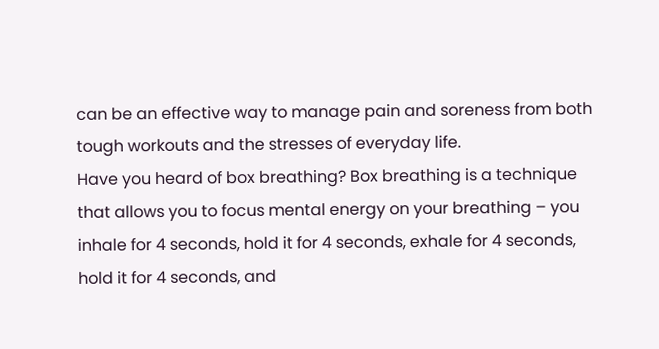can be an effective way to manage pain and soreness from both tough workouts and the stresses of everyday life.
Have you heard of box breathing? Box breathing is a technique that allows you to focus mental energy on your breathing – you inhale for 4 seconds, hold it for 4 seconds, exhale for 4 seconds, hold it for 4 seconds, and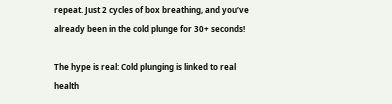repeat. Just 2 cycles of box breathing, and you’ve already been in the cold plunge for 30+ seconds!

The hype is real: Cold plunging is linked to real health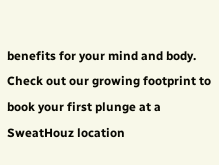benefits for your mind and body. Check out our growing footprint to book your first plunge at a SweatHouz location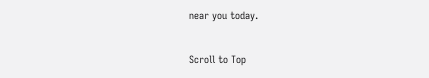near you today.

Scroll to Top